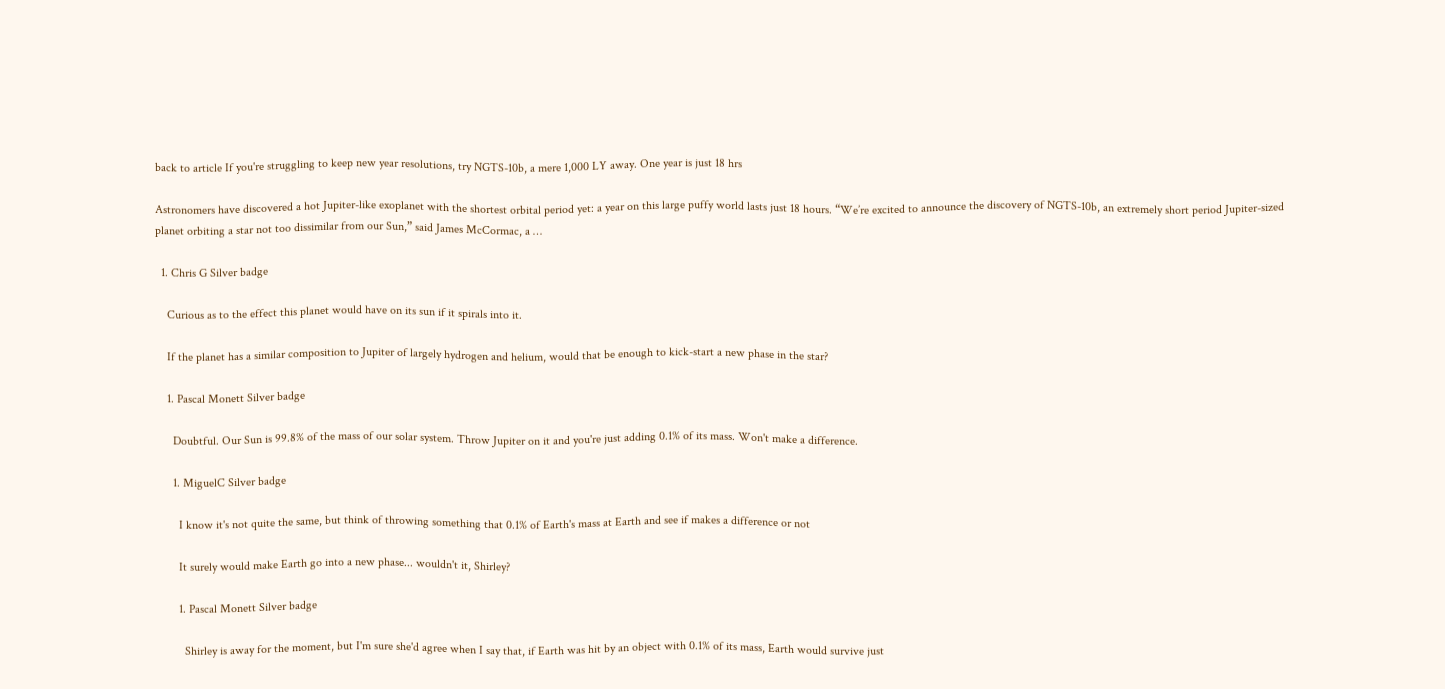back to article If you're struggling to keep new year resolutions, try NGTS-10b, a mere 1,000 LY away. One year is just 18 hrs

Astronomers have discovered a hot Jupiter-like exoplanet with the shortest orbital period yet: a year on this large puffy world lasts just 18 hours. “We’re excited to announce the discovery of NGTS-10b, an extremely short period Jupiter-sized planet orbiting a star not too dissimilar from our Sun,” said James McCormac, a …

  1. Chris G Silver badge

    Curious as to the effect this planet would have on its sun if it spirals into it.

    If the planet has a similar composition to Jupiter of largely hydrogen and helium, would that be enough to kick-start a new phase in the star?

    1. Pascal Monett Silver badge

      Doubtful. Our Sun is 99.8% of the mass of our solar system. Throw Jupiter on it and you're just adding 0.1% of its mass. Won't make a difference.

      1. MiguelC Silver badge

        I know it's not quite the same, but think of throwing something that 0.1% of Earth's mass at Earth and see if makes a difference or not

        It surely would make Earth go into a new phase... wouldn't it, Shirley?

        1. Pascal Monett Silver badge

          Shirley is away for the moment, but I'm sure she'd agree when I say that, if Earth was hit by an object with 0.1% of its mass, Earth would survive just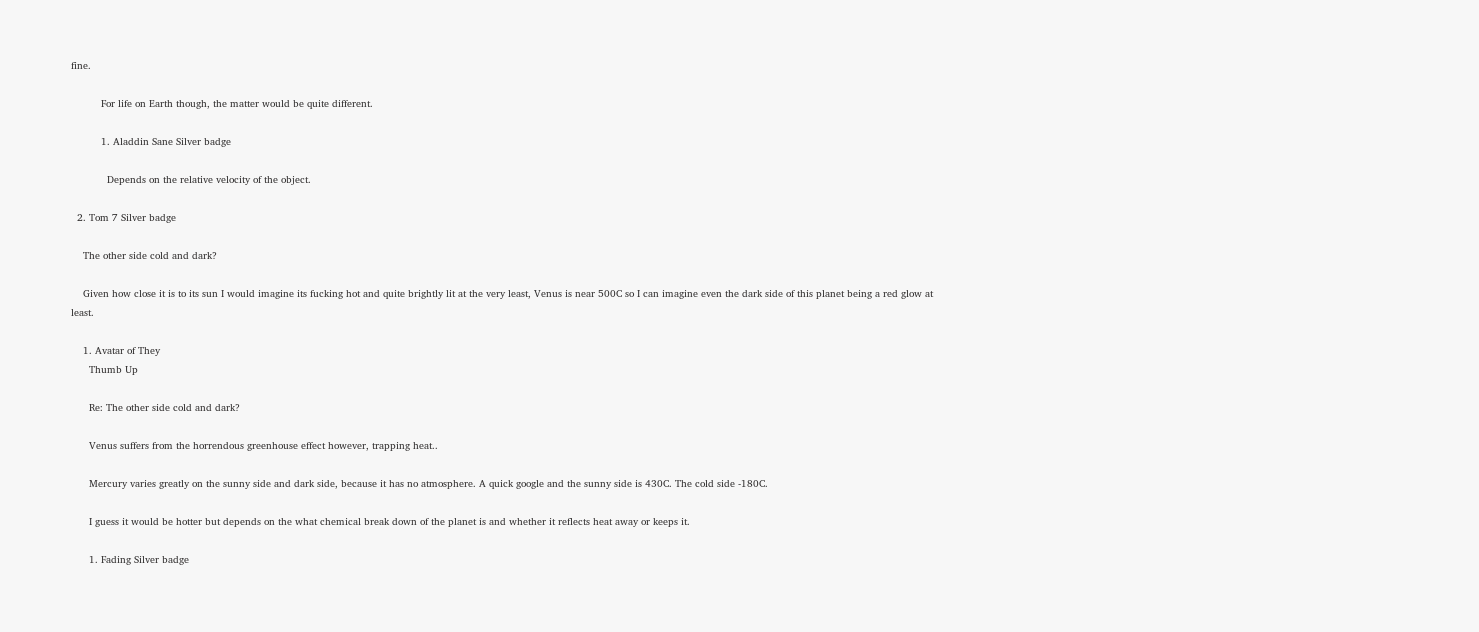fine.

          For life on Earth though, the matter would be quite different.

          1. Aladdin Sane Silver badge

            Depends on the relative velocity of the object.

  2. Tom 7 Silver badge

    The other side cold and dark?

    Given how close it is to its sun I would imagine its fucking hot and quite brightly lit at the very least, Venus is near 500C so I can imagine even the dark side of this planet being a red glow at least.

    1. Avatar of They
      Thumb Up

      Re: The other side cold and dark?

      Venus suffers from the horrendous greenhouse effect however, trapping heat..

      Mercury varies greatly on the sunny side and dark side, because it has no atmosphere. A quick google and the sunny side is 430C. The cold side -180C.

      I guess it would be hotter but depends on the what chemical break down of the planet is and whether it reflects heat away or keeps it.

      1. Fading Silver badge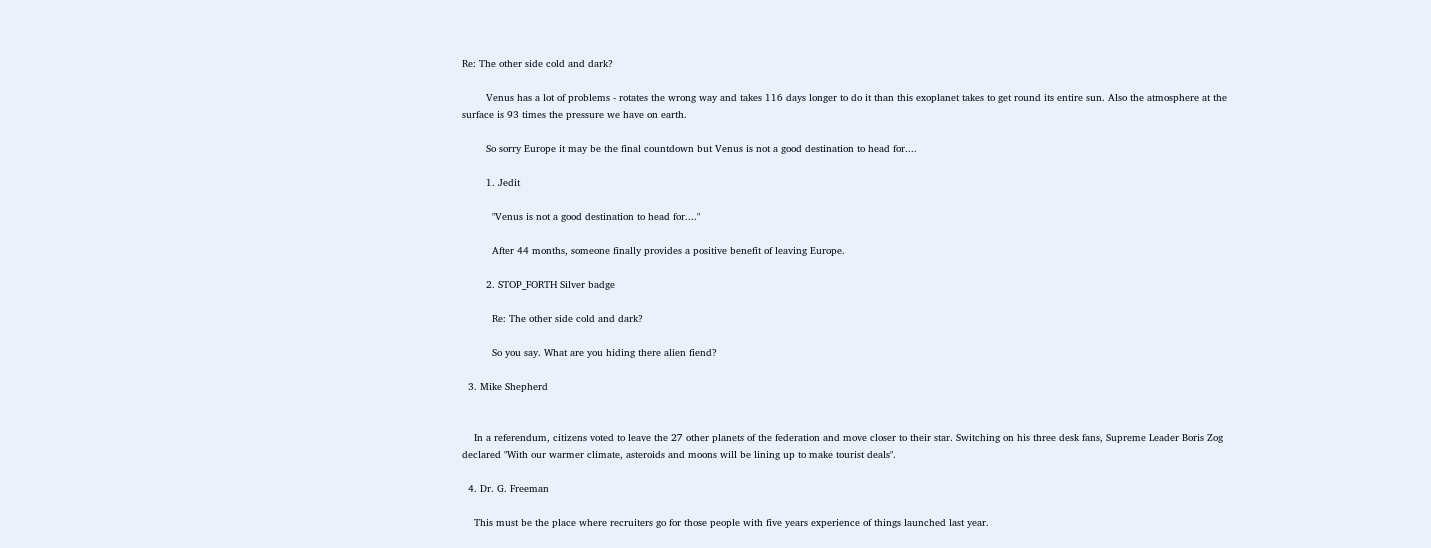Re: The other side cold and dark?

        Venus has a lot of problems - rotates the wrong way and takes 116 days longer to do it than this exoplanet takes to get round its entire sun. Also the atmosphere at the surface is 93 times the pressure we have on earth.

        So sorry Europe it may be the final countdown but Venus is not a good destination to head for....

        1. Jedit

          "Venus is not a good destination to head for...."

          After 44 months, someone finally provides a positive benefit of leaving Europe.

        2. STOP_FORTH Silver badge

          Re: The other side cold and dark?

          So you say. What are you hiding there alien fiend?

  3. Mike Shepherd


    In a referendum, citizens voted to leave the 27 other planets of the federation and move closer to their star. Switching on his three desk fans, Supreme Leader Boris Zog declared "With our warmer climate, asteroids and moons will be lining up to make tourist deals".

  4. Dr. G. Freeman

    This must be the place where recruiters go for those people with five years experience of things launched last year.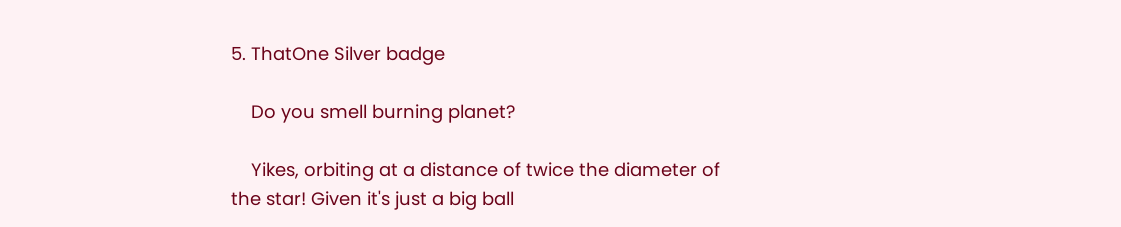5. ThatOne Silver badge

    Do you smell burning planet?

    Yikes, orbiting at a distance of twice the diameter of the star! Given it's just a big ball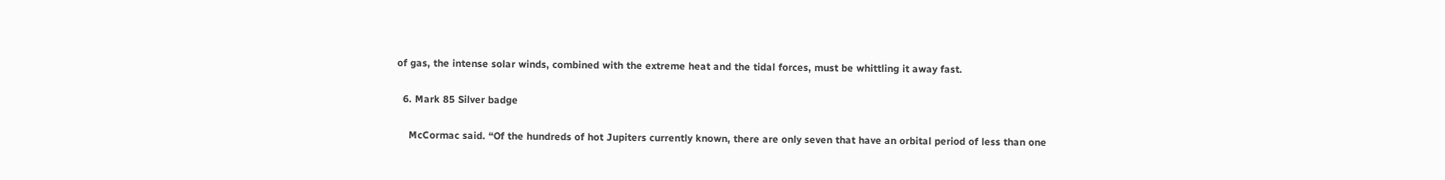of gas, the intense solar winds, combined with the extreme heat and the tidal forces, must be whittling it away fast.

  6. Mark 85 Silver badge

    McCormac said. “Of the hundreds of hot Jupiters currently known, there are only seven that have an orbital period of less than one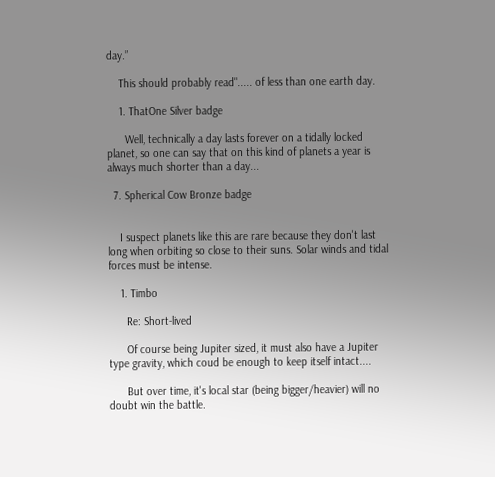day.”

    This should probably read"..... of less than one earth day.

    1. ThatOne Silver badge

      Well, technically a day lasts forever on a tidally locked planet, so one can say that on this kind of planets a year is always much shorter than a day...

  7. Spherical Cow Bronze badge


    I suspect planets like this are rare because they don't last long when orbiting so close to their suns. Solar winds and tidal forces must be intense.

    1. Timbo

      Re: Short-lived

      Of course being Jupiter sized, it must also have a Jupiter type gravity, which coud be enough to keep itself intact....

      But over time, it's local star (being bigger/heavier) will no doubt win the battle.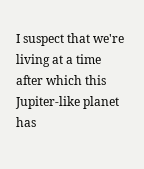I suspect that we're living at a time after which this Jupiter-like planet has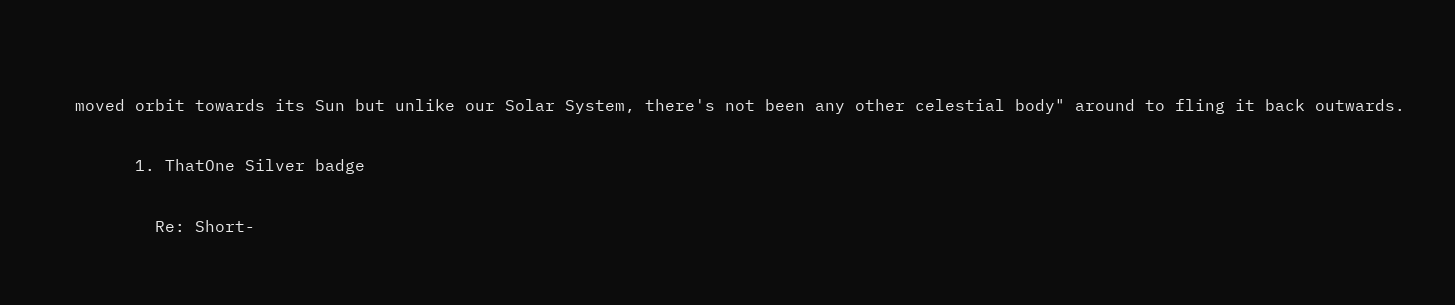moved orbit towards its Sun but unlike our Solar System, there's not been any other celestial body" around to fling it back outwards.

      1. ThatOne Silver badge

        Re: Short-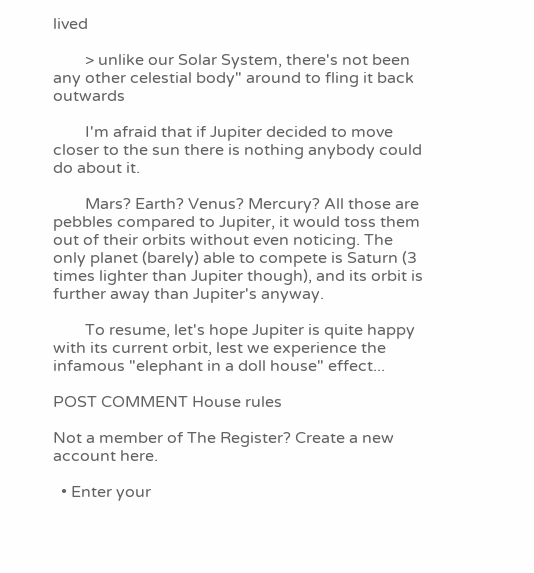lived

        > unlike our Solar System, there's not been any other celestial body" around to fling it back outwards

        I'm afraid that if Jupiter decided to move closer to the sun there is nothing anybody could do about it.

        Mars? Earth? Venus? Mercury? All those are pebbles compared to Jupiter, it would toss them out of their orbits without even noticing. The only planet (barely) able to compete is Saturn (3 times lighter than Jupiter though), and its orbit is further away than Jupiter's anyway.

        To resume, let's hope Jupiter is quite happy with its current orbit, lest we experience the infamous "elephant in a doll house" effect...

POST COMMENT House rules

Not a member of The Register? Create a new account here.

  • Enter your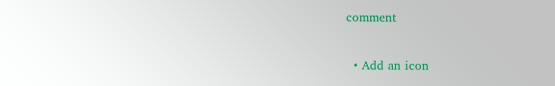comment

  • Add an icon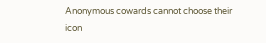Anonymous cowards cannot choose their icon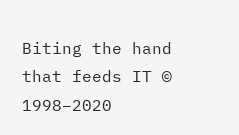Biting the hand that feeds IT © 1998–2020